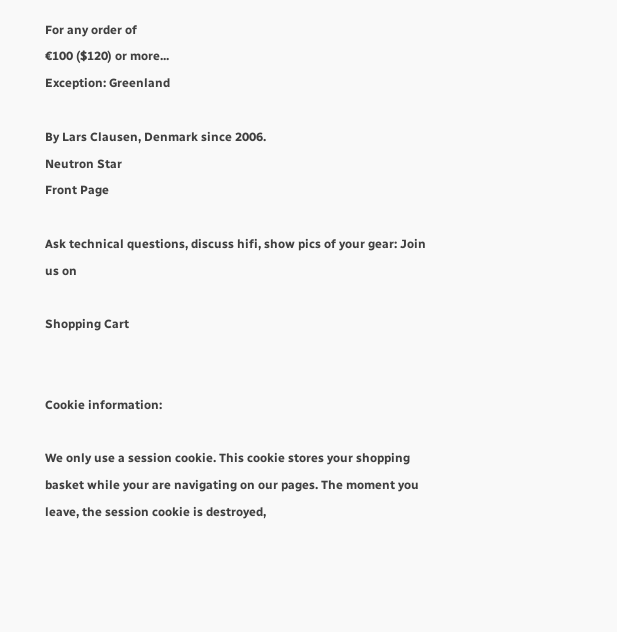For any order of
€100 ($120) or more...
Exception: Greenland

By Lars Clausen, Denmark since 2006.
Neutron Star
Front Page

Ask technical questions, discuss hifi, show pics of your gear: Join us on

Shopping Cart


Cookie information:

We only use a session cookie. This cookie stores your shopping basket while your are navigating on our pages. The moment you leave, the session cookie is destroyed,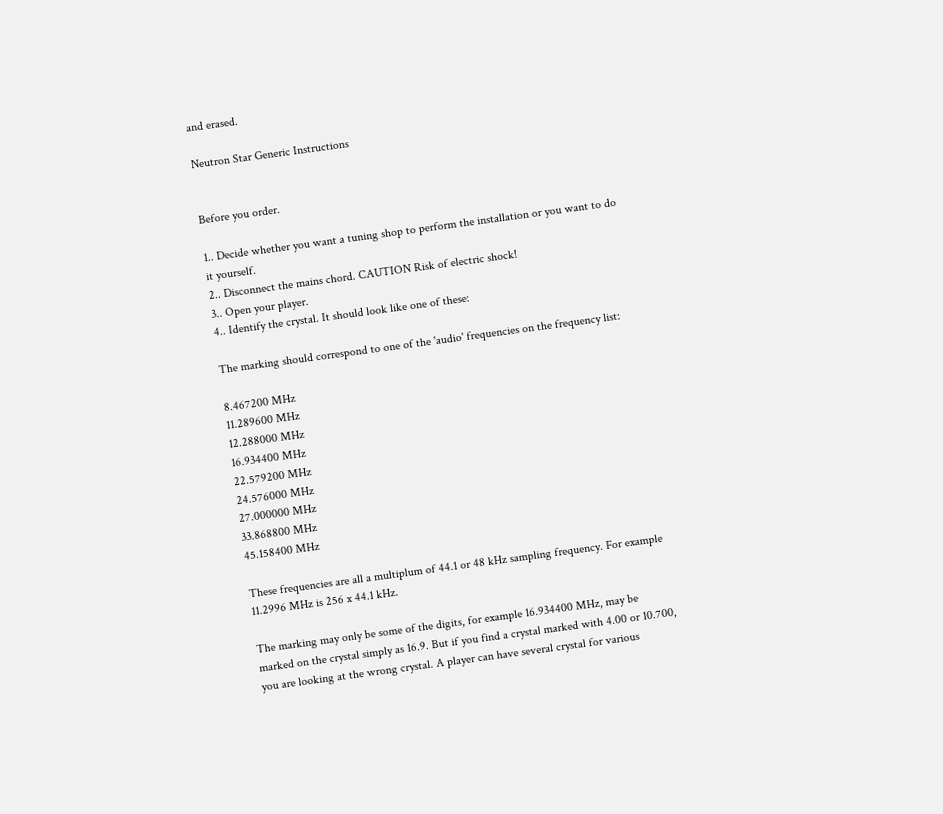and erased.

Neutron Star Generic Instructions


Before you order.

1.. Decide whether you want a tuning shop to perform the installation or you want to do it yourself.
2.. Disconnect the mains chord. CAUTION Risk of electric shock!
3.. Open your player.
4.. Identify the crystal. It should look like one of these:

The marking should correspond to one of the 'audio' frequencies on the frequency list:

8.467200 MHz
11.289600 MHz
12.288000 MHz
16.934400 MHz
22.579200 MHz
24.576000 MHz
27.000000 MHz
33.868800 MHz
45.158400 MHz

These frequencies are all a multiplum of 44.1 or 48 kHz sampling frequency. For example 11.2996 MHz is 256 x 44.1 kHz.

The marking may only be some of the digits, for example 16.934400 MHz, may be marked on the crystal simply as 16.9. But if you find a crystal marked with 4.00 or 10.700, you are looking at the wrong crystal. A player can have several crystal for various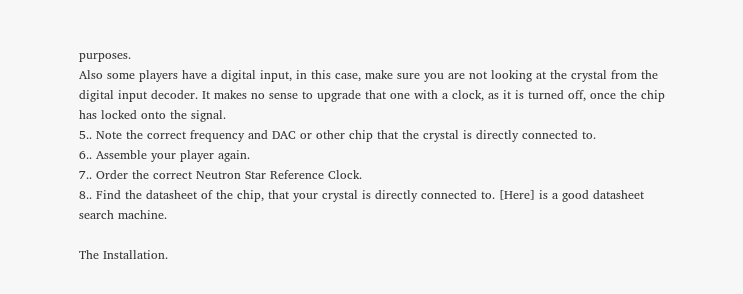purposes.
Also some players have a digital input, in this case, make sure you are not looking at the crystal from the digital input decoder. It makes no sense to upgrade that one with a clock, as it is turned off, once the chip has locked onto the signal.
5.. Note the correct frequency and DAC or other chip that the crystal is directly connected to.
6.. Assemble your player again.
7.. Order the correct Neutron Star Reference Clock.
8.. Find the datasheet of the chip, that your crystal is directly connected to. [Here] is a good datasheet search machine.

The Installation.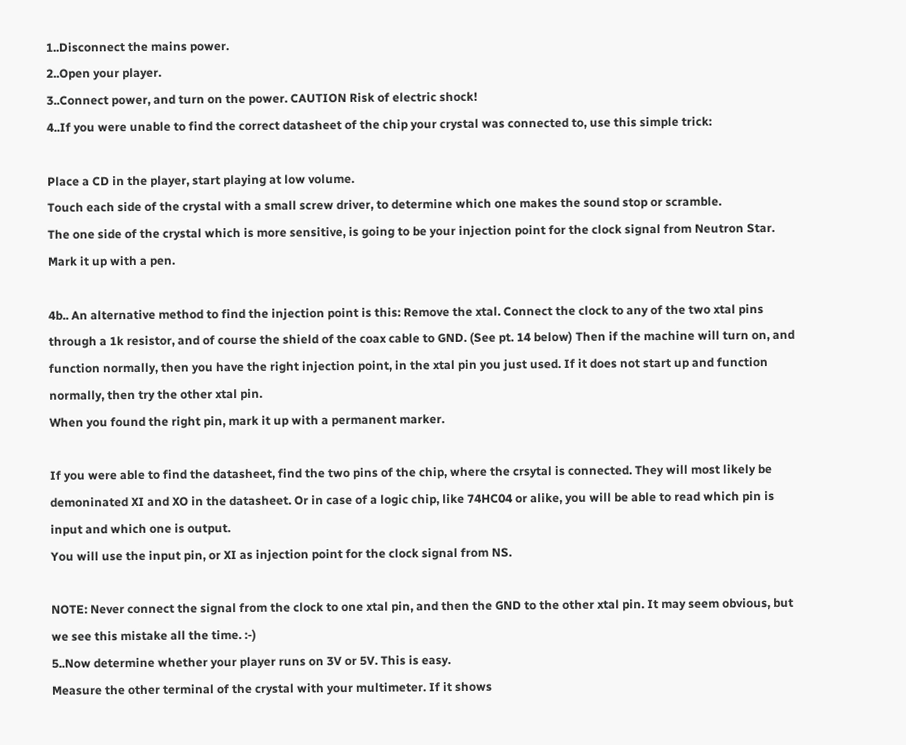1..Disconnect the mains power.
2..Open your player.
3..Connect power, and turn on the power. CAUTION Risk of electric shock!
4..If you were unable to find the correct datasheet of the chip your crystal was connected to, use this simple trick:

Place a CD in the player, start playing at low volume.
Touch each side of the crystal with a small screw driver, to determine which one makes the sound stop or scramble.
The one side of the crystal which is more sensitive, is going to be your injection point for the clock signal from Neutron Star.
Mark it up with a pen.

4b.. An alternative method to find the injection point is this: Remove the xtal. Connect the clock to any of the two xtal pins through a 1k resistor, and of course the shield of the coax cable to GND. (See pt. 14 below) Then if the machine will turn on, and function normally, then you have the right injection point, in the xtal pin you just used. If it does not start up and function normally, then try the other xtal pin.
When you found the right pin, mark it up with a permanent marker.

If you were able to find the datasheet, find the two pins of the chip, where the crsytal is connected. They will most likely be demoninated XI and XO in the datasheet. Or in case of a logic chip, like 74HC04 or alike, you will be able to read which pin is input and which one is output.
You will use the input pin, or XI as injection point for the clock signal from NS.

NOTE: Never connect the signal from the clock to one xtal pin, and then the GND to the other xtal pin. It may seem obvious, but we see this mistake all the time. :-)
5..Now determine whether your player runs on 3V or 5V. This is easy.
Measure the other terminal of the crystal with your multimeter. If it shows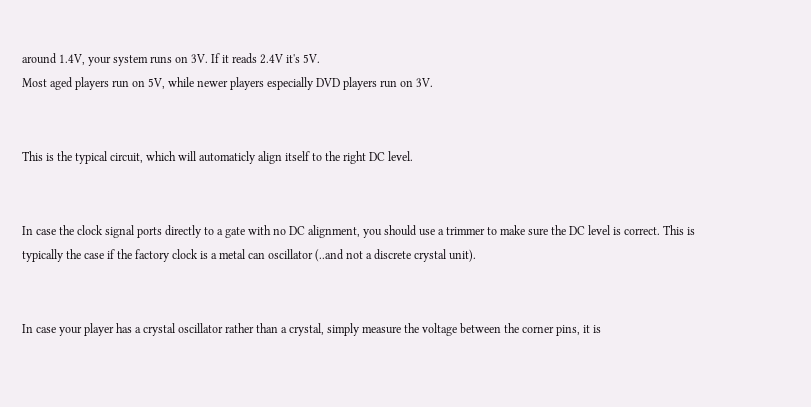around 1.4V, your system runs on 3V. If it reads 2.4V it's 5V.
Most aged players run on 5V, while newer players especially DVD players run on 3V.


This is the typical circuit, which will automaticly align itself to the right DC level.


In case the clock signal ports directly to a gate with no DC alignment, you should use a trimmer to make sure the DC level is correct. This is typically the case if the factory clock is a metal can oscillator (..and not a discrete crystal unit).


In case your player has a crystal oscillator rather than a crystal, simply measure the voltage between the corner pins, it is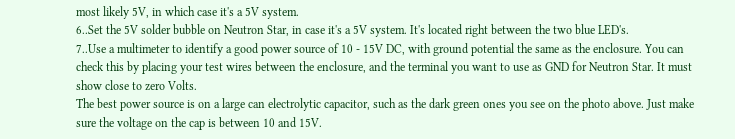most likely 5V, in which case it's a 5V system.
6..Set the 5V solder bubble on Neutron Star, in case it's a 5V system. It's located right between the two blue LED's.
7..Use a multimeter to identify a good power source of 10 - 15V DC, with ground potential the same as the enclosure. You can check this by placing your test wires between the enclosure, and the terminal you want to use as GND for Neutron Star. It must show close to zero Volts.
The best power source is on a large can electrolytic capacitor, such as the dark green ones you see on the photo above. Just make sure the voltage on the cap is between 10 and 15V.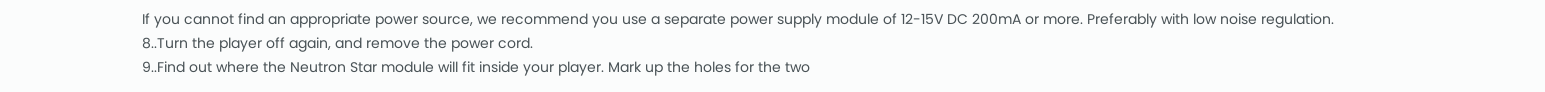If you cannot find an appropriate power source, we recommend you use a separate power supply module of 12-15V DC 200mA or more. Preferably with low noise regulation.
8..Turn the player off again, and remove the power cord.
9..Find out where the Neutron Star module will fit inside your player. Mark up the holes for the two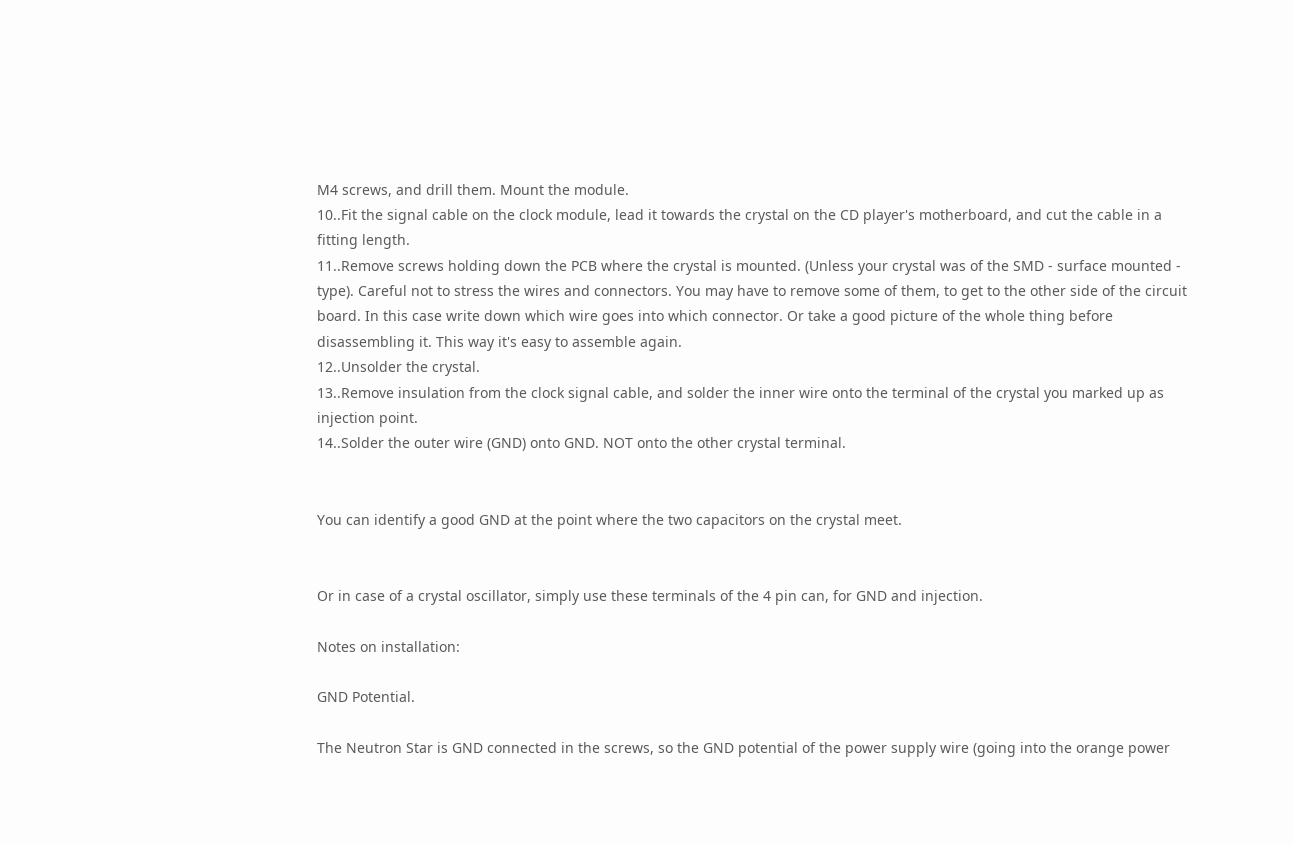M4 screws, and drill them. Mount the module.
10..Fit the signal cable on the clock module, lead it towards the crystal on the CD player's motherboard, and cut the cable in a fitting length.
11..Remove screws holding down the PCB where the crystal is mounted. (Unless your crystal was of the SMD - surface mounted - type). Careful not to stress the wires and connectors. You may have to remove some of them, to get to the other side of the circuit board. In this case write down which wire goes into which connector. Or take a good picture of the whole thing before disassembling it. This way it's easy to assemble again.
12..Unsolder the crystal.
13..Remove insulation from the clock signal cable, and solder the inner wire onto the terminal of the crystal you marked up as injection point.
14..Solder the outer wire (GND) onto GND. NOT onto the other crystal terminal.


You can identify a good GND at the point where the two capacitors on the crystal meet.


Or in case of a crystal oscillator, simply use these terminals of the 4 pin can, for GND and injection.

Notes on installation:

GND Potential.

The Neutron Star is GND connected in the screws, so the GND potential of the power supply wire (going into the orange power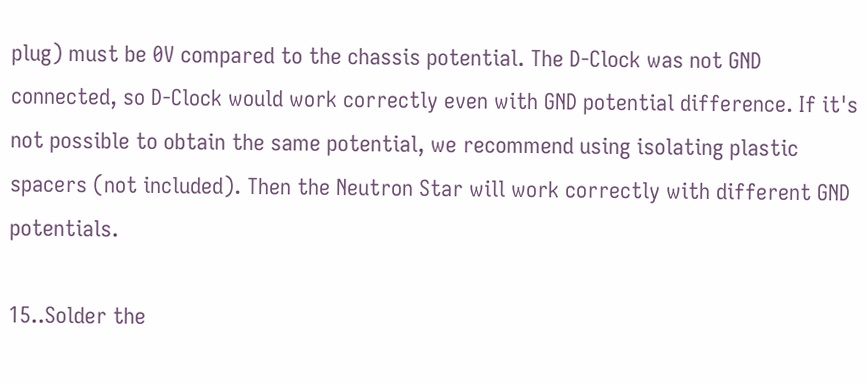plug) must be 0V compared to the chassis potential. The D-Clock was not GND connected, so D-Clock would work correctly even with GND potential difference. If it's not possible to obtain the same potential, we recommend using isolating plastic spacers (not included). Then the Neutron Star will work correctly with different GND potentials.

15..Solder the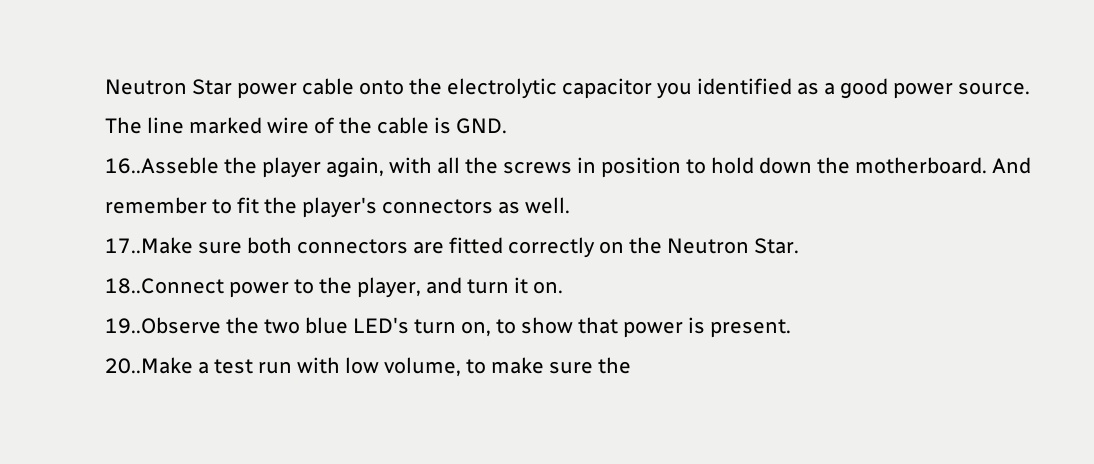Neutron Star power cable onto the electrolytic capacitor you identified as a good power source. The line marked wire of the cable is GND.
16..Asseble the player again, with all the screws in position to hold down the motherboard. And remember to fit the player's connectors as well.
17..Make sure both connectors are fitted correctly on the Neutron Star.
18..Connect power to the player, and turn it on.
19..Observe the two blue LED's turn on, to show that power is present.
20..Make a test run with low volume, to make sure the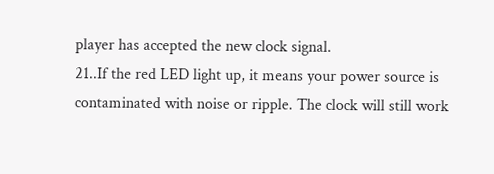player has accepted the new clock signal.
21..If the red LED light up, it means your power source is contaminated with noise or ripple. The clock will still work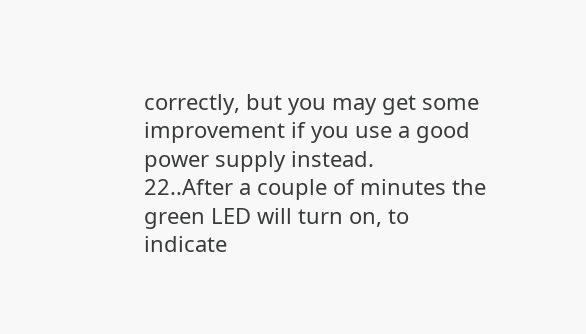correctly, but you may get some improvement if you use a good power supply instead.
22..After a couple of minutes the green LED will turn on, to indicate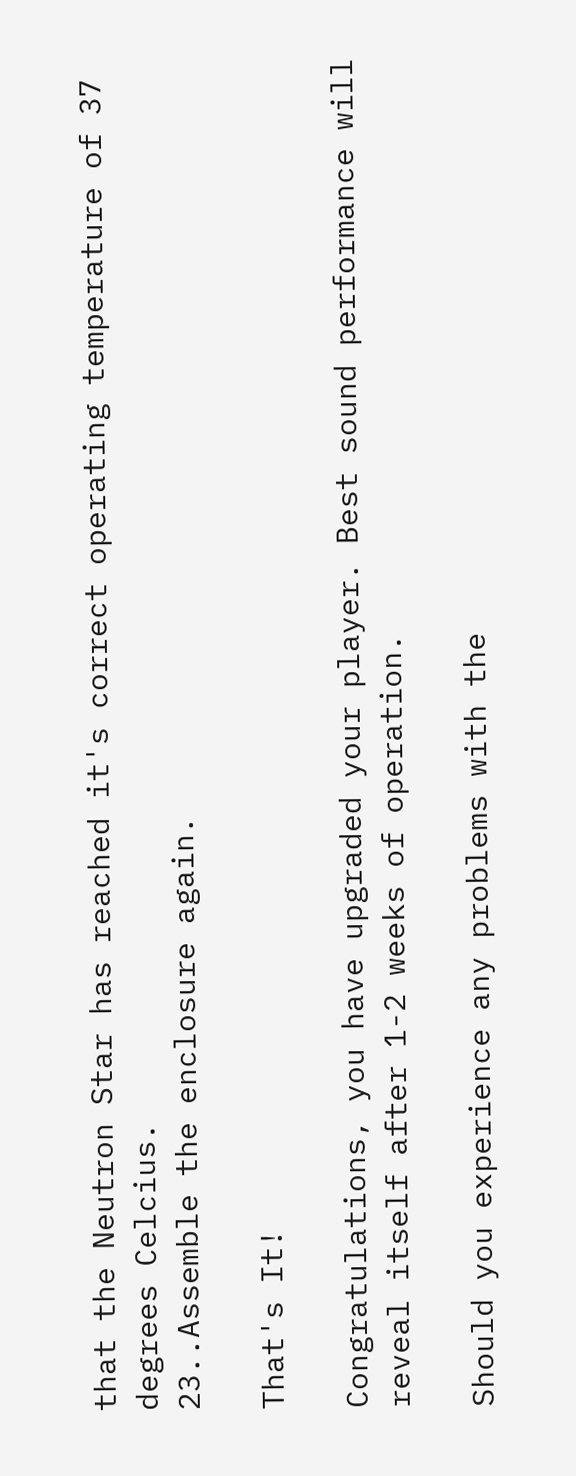that the Neutron Star has reached it's correct operating temperature of 37 degrees Celcius.
23..Assemble the enclosure again.

That's It!

Congratulations, you have upgraded your player. Best sound performance will reveal itself after 1-2 weeks of operation.

Should you experience any problems with the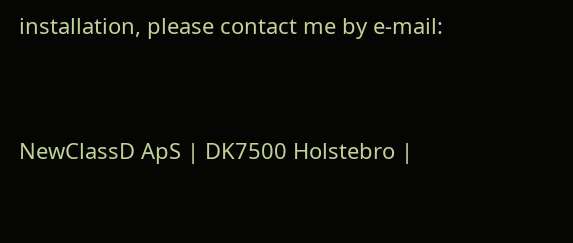installation, please contact me by e-mail:


NewClassD ApS | DK7500 Holstebro |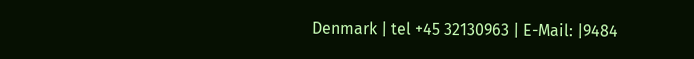Denmark | tel +45 32130963 | E-Mail: |9484